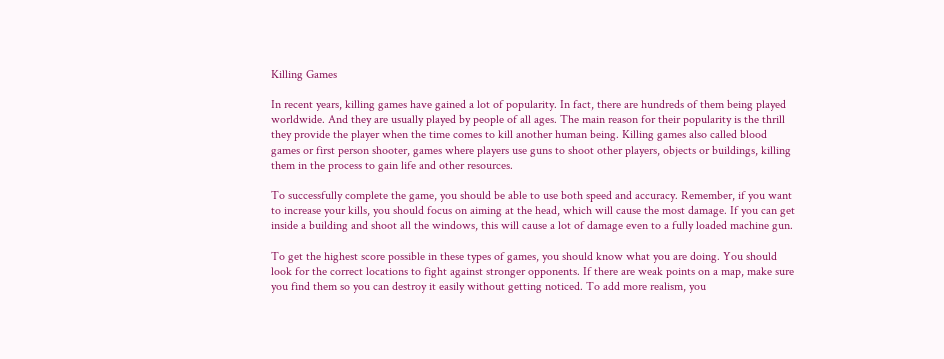Killing Games

In recent years, killing games have gained a lot of popularity. In fact, there are hundreds of them being played worldwide. And they are usually played by people of all ages. The main reason for their popularity is the thrill they provide the player when the time comes to kill another human being. Killing games also called blood games or first person shooter, games where players use guns to shoot other players, objects or buildings, killing them in the process to gain life and other resources.

To successfully complete the game, you should be able to use both speed and accuracy. Remember, if you want to increase your kills, you should focus on aiming at the head, which will cause the most damage. If you can get inside a building and shoot all the windows, this will cause a lot of damage even to a fully loaded machine gun.

To get the highest score possible in these types of games, you should know what you are doing. You should look for the correct locations to fight against stronger opponents. If there are weak points on a map, make sure you find them so you can destroy it easily without getting noticed. To add more realism, you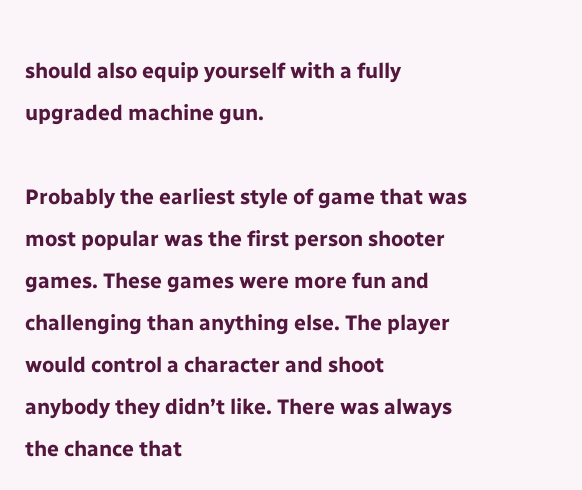should also equip yourself with a fully upgraded machine gun.

Probably the earliest style of game that was most popular was the first person shooter games. These games were more fun and challenging than anything else. The player would control a character and shoot anybody they didn’t like. There was always the chance that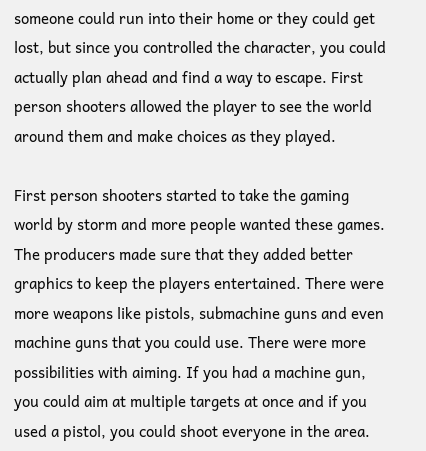someone could run into their home or they could get lost, but since you controlled the character, you could actually plan ahead and find a way to escape. First person shooters allowed the player to see the world around them and make choices as they played.

First person shooters started to take the gaming world by storm and more people wanted these games. The producers made sure that they added better graphics to keep the players entertained. There were more weapons like pistols, submachine guns and even machine guns that you could use. There were more possibilities with aiming. If you had a machine gun, you could aim at multiple targets at once and if you used a pistol, you could shoot everyone in the area.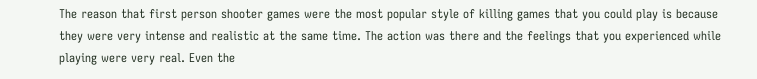The reason that first person shooter games were the most popular style of killing games that you could play is because they were very intense and realistic at the same time. The action was there and the feelings that you experienced while playing were very real. Even the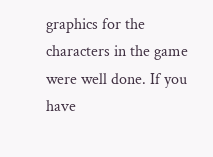graphics for the characters in the game were well done. If you have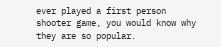ever played a first person shooter game, you would know why they are so popular.